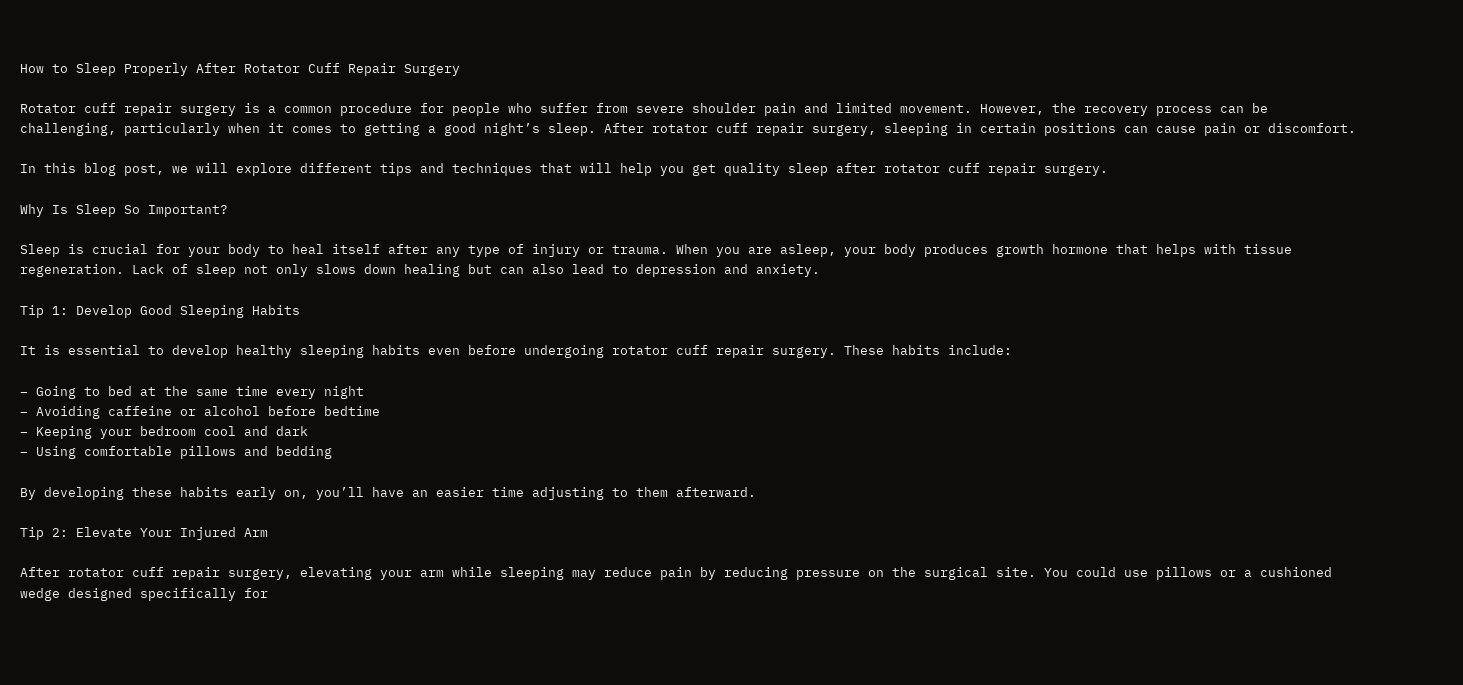How to Sleep Properly After Rotator Cuff Repair Surgery

Rotator cuff repair surgery is a common procedure for people who suffer from severe shoulder pain and limited movement. However, the recovery process can be challenging, particularly when it comes to getting a good night’s sleep. After rotator cuff repair surgery, sleeping in certain positions can cause pain or discomfort.

In this blog post, we will explore different tips and techniques that will help you get quality sleep after rotator cuff repair surgery.

Why Is Sleep So Important?

Sleep is crucial for your body to heal itself after any type of injury or trauma. When you are asleep, your body produces growth hormone that helps with tissue regeneration. Lack of sleep not only slows down healing but can also lead to depression and anxiety.

Tip 1: Develop Good Sleeping Habits

It is essential to develop healthy sleeping habits even before undergoing rotator cuff repair surgery. These habits include:

– Going to bed at the same time every night
– Avoiding caffeine or alcohol before bedtime
– Keeping your bedroom cool and dark
– Using comfortable pillows and bedding

By developing these habits early on, you’ll have an easier time adjusting to them afterward.

Tip 2: Elevate Your Injured Arm

After rotator cuff repair surgery, elevating your arm while sleeping may reduce pain by reducing pressure on the surgical site. You could use pillows or a cushioned wedge designed specifically for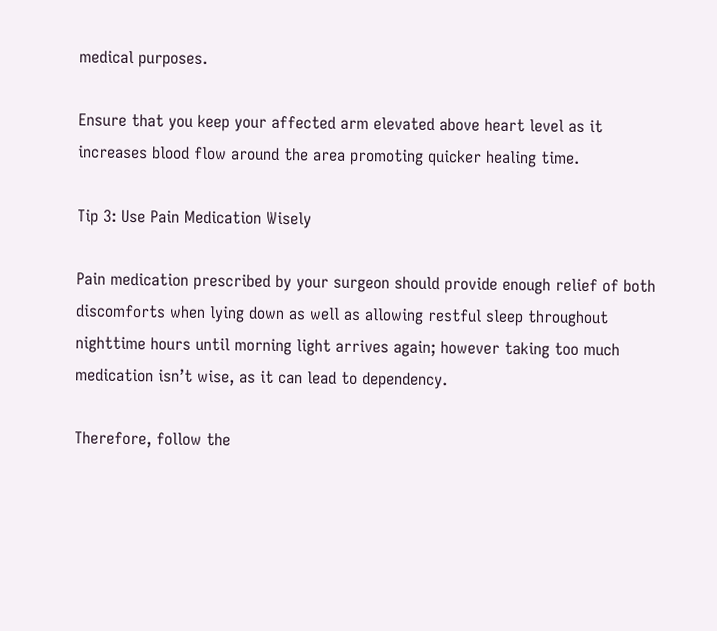medical purposes.

Ensure that you keep your affected arm elevated above heart level as it increases blood flow around the area promoting quicker healing time.

Tip 3: Use Pain Medication Wisely

Pain medication prescribed by your surgeon should provide enough relief of both discomforts when lying down as well as allowing restful sleep throughout nighttime hours until morning light arrives again; however taking too much medication isn’t wise, as it can lead to dependency.

Therefore, follow the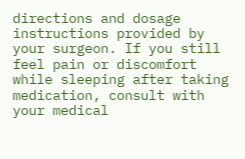directions and dosage instructions provided by your surgeon. If you still feel pain or discomfort while sleeping after taking medication, consult with your medical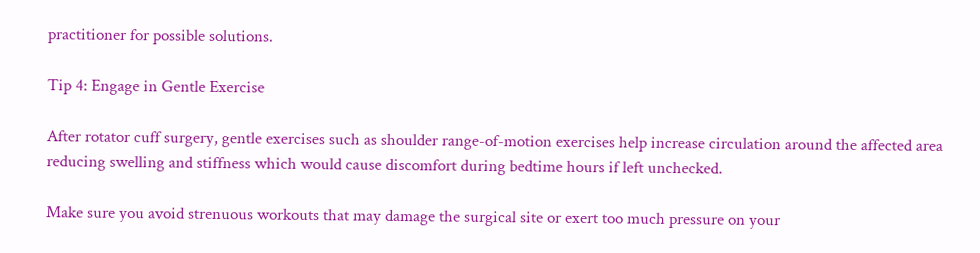practitioner for possible solutions.

Tip 4: Engage in Gentle Exercise

After rotator cuff surgery, gentle exercises such as shoulder range-of-motion exercises help increase circulation around the affected area reducing swelling and stiffness which would cause discomfort during bedtime hours if left unchecked.

Make sure you avoid strenuous workouts that may damage the surgical site or exert too much pressure on your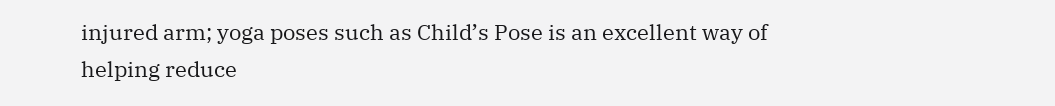injured arm; yoga poses such as Child’s Pose is an excellent way of helping reduce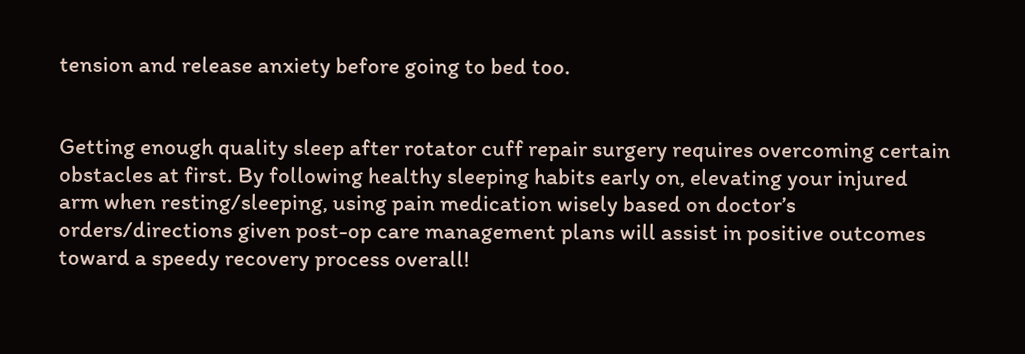tension and release anxiety before going to bed too.


Getting enough quality sleep after rotator cuff repair surgery requires overcoming certain obstacles at first. By following healthy sleeping habits early on, elevating your injured arm when resting/sleeping, using pain medication wisely based on doctor’s orders/directions given post-op care management plans will assist in positive outcomes toward a speedy recovery process overall!